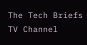The Tech Briefs TV Channel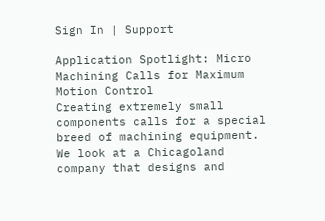Sign In | Support

Application Spotlight: Micro Machining Calls for Maximum Motion Control
Creating extremely small components calls for a special breed of machining equipment. We look at a Chicagoland company that designs and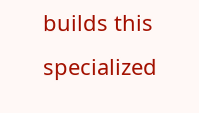builds this specialized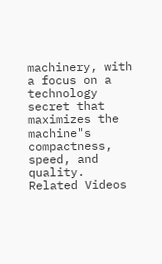machinery, with a focus on a technology secret that maximizes the machine"s compactness, speed, and quality.
Related Videos